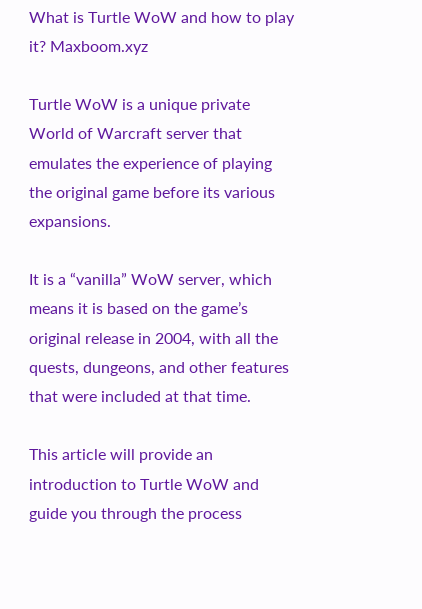What is Turtle WoW and how to play it? Maxboom.xyz

Turtle WoW is a unique private World of Warcraft server that emulates the experience of playing the original game before its various expansions.

It is a “vanilla” WoW server, which means it is based on the game’s original release in 2004, with all the quests, dungeons, and other features that were included at that time.

This article will provide an introduction to Turtle WoW and guide you through the process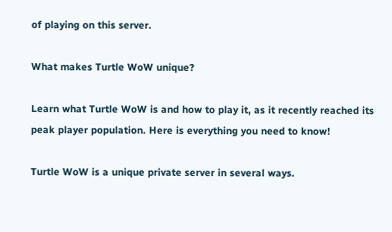of playing on this server.

What makes Turtle WoW unique?

Learn what Turtle WoW is and how to play it, as it recently reached its peak player population. Here is everything you need to know!

Turtle WoW is a unique private server in several ways.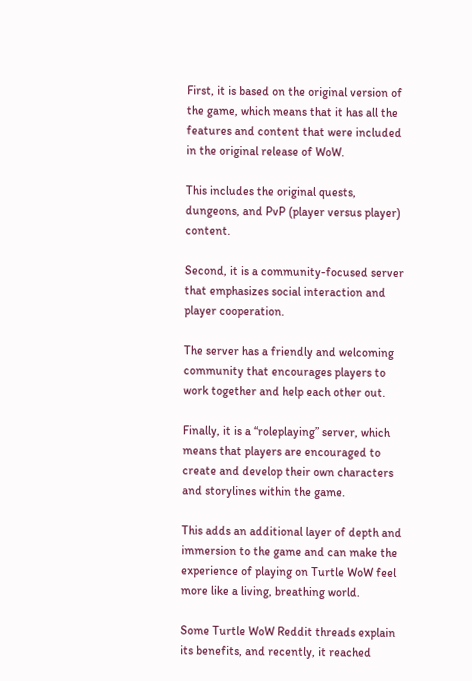First, it is based on the original version of the game, which means that it has all the features and content that were included in the original release of WoW.

This includes the original quests, dungeons, and PvP (player versus player) content.

Second, it is a community-focused server that emphasizes social interaction and player cooperation.

The server has a friendly and welcoming community that encourages players to work together and help each other out.

Finally, it is a “roleplaying” server, which means that players are encouraged to create and develop their own characters and storylines within the game.

This adds an additional layer of depth and immersion to the game and can make the experience of playing on Turtle WoW feel more like a living, breathing world.

Some Turtle WoW Reddit threads explain its benefits, and recently, it reached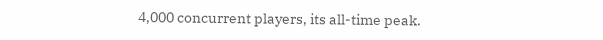4,000 concurrent players, its all-time peak.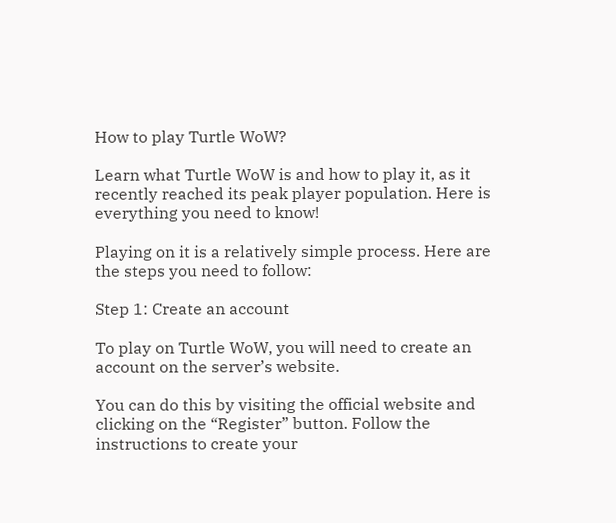How to play Turtle WoW?

Learn what Turtle WoW is and how to play it, as it recently reached its peak player population. Here is everything you need to know!

Playing on it is a relatively simple process. Here are the steps you need to follow:

Step 1: Create an account

To play on Turtle WoW, you will need to create an account on the server’s website.

You can do this by visiting the official website and clicking on the “Register” button. Follow the instructions to create your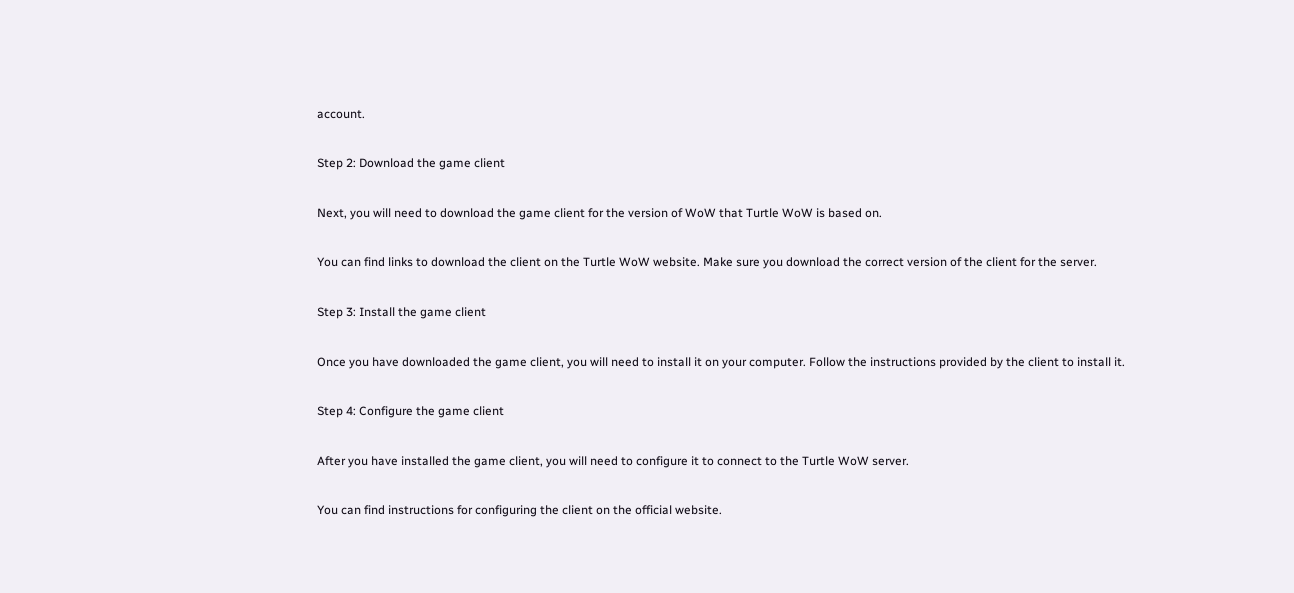account.

Step 2: Download the game client

Next, you will need to download the game client for the version of WoW that Turtle WoW is based on.

You can find links to download the client on the Turtle WoW website. Make sure you download the correct version of the client for the server.

Step 3: Install the game client

Once you have downloaded the game client, you will need to install it on your computer. Follow the instructions provided by the client to install it.

Step 4: Configure the game client

After you have installed the game client, you will need to configure it to connect to the Turtle WoW server.

You can find instructions for configuring the client on the official website.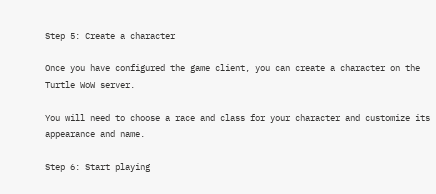Step 5: Create a character

Once you have configured the game client, you can create a character on the Turtle WoW server.

You will need to choose a race and class for your character and customize its appearance and name.

Step 6: Start playing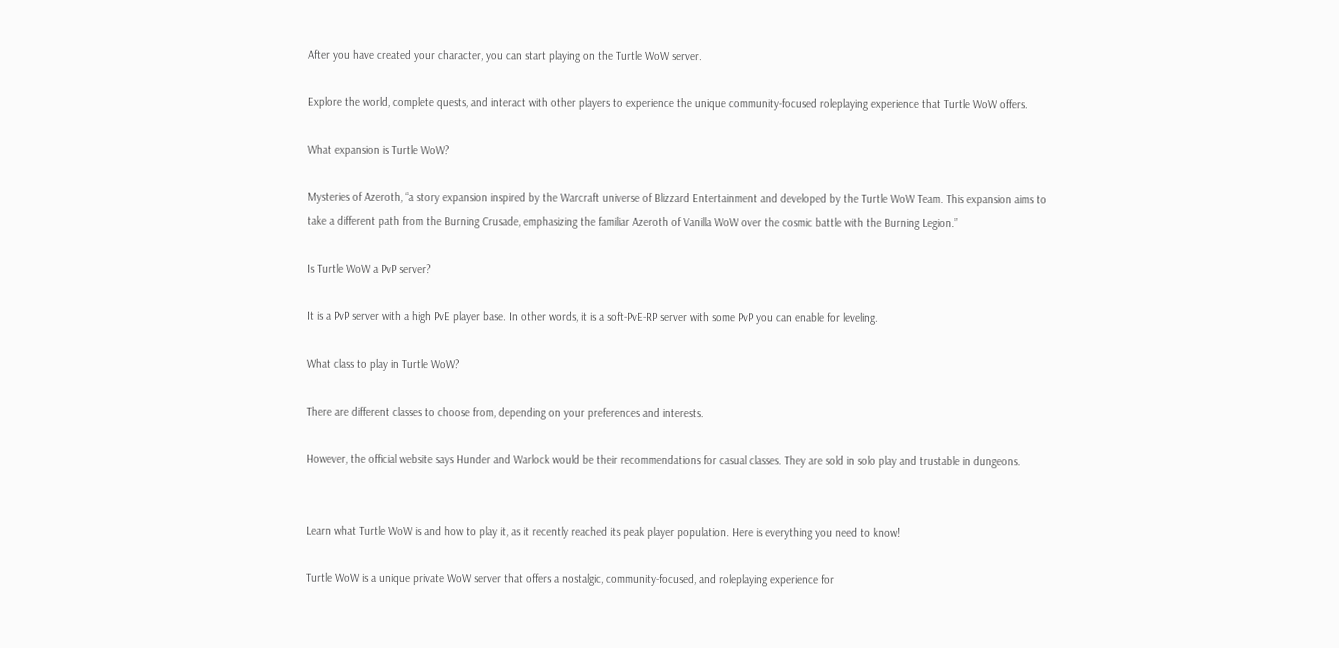After you have created your character, you can start playing on the Turtle WoW server.

Explore the world, complete quests, and interact with other players to experience the unique community-focused roleplaying experience that Turtle WoW offers.

What expansion is Turtle WoW?

Mysteries of Azeroth, “a story expansion inspired by the Warcraft universe of Blizzard Entertainment and developed by the Turtle WoW Team. This expansion aims to take a different path from the Burning Crusade, emphasizing the familiar Azeroth of Vanilla WoW over the cosmic battle with the Burning Legion.”

Is Turtle WoW a PvP server?

It is a PvP server with a high PvE player base. In other words, it is a soft-PvE-RP server with some PvP you can enable for leveling.

What class to play in Turtle WoW?

There are different classes to choose from, depending on your preferences and interests.

However, the official website says Hunder and Warlock would be their recommendations for casual classes. They are sold in solo play and trustable in dungeons.


Learn what Turtle WoW is and how to play it, as it recently reached its peak player population. Here is everything you need to know!

Turtle WoW is a unique private WoW server that offers a nostalgic, community-focused, and roleplaying experience for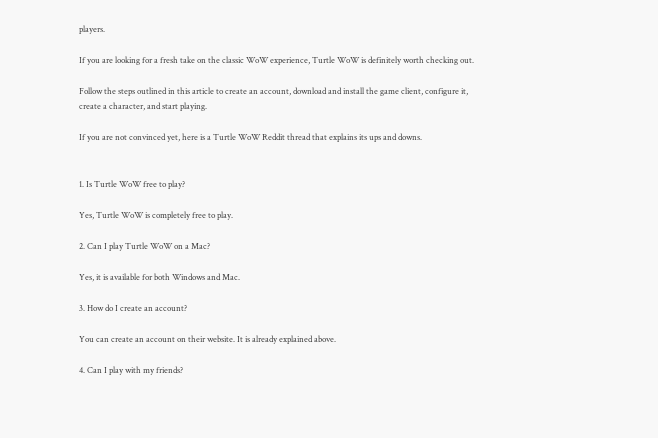players.

If you are looking for a fresh take on the classic WoW experience, Turtle WoW is definitely worth checking out.

Follow the steps outlined in this article to create an account, download and install the game client, configure it, create a character, and start playing.

If you are not convinced yet, here is a Turtle WoW Reddit thread that explains its ups and downs.


1. Is Turtle WoW free to play?

Yes, Turtle WoW is completely free to play.

2. Can I play Turtle WoW on a Mac?

Yes, it is available for both Windows and Mac.

3. How do I create an account?

You can create an account on their website. It is already explained above.

4. Can I play with my friends?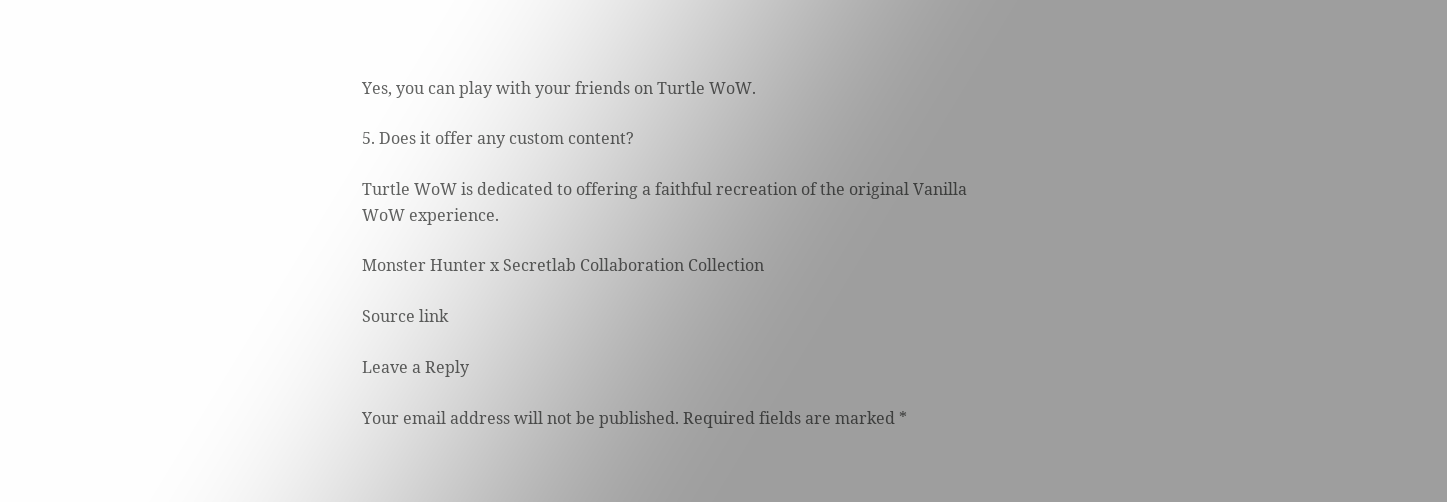Yes, you can play with your friends on Turtle WoW.

5. Does it offer any custom content?

Turtle WoW is dedicated to offering a faithful recreation of the original Vanilla WoW experience.

Monster Hunter x Secretlab Collaboration Collection

Source link

Leave a Reply

Your email address will not be published. Required fields are marked *